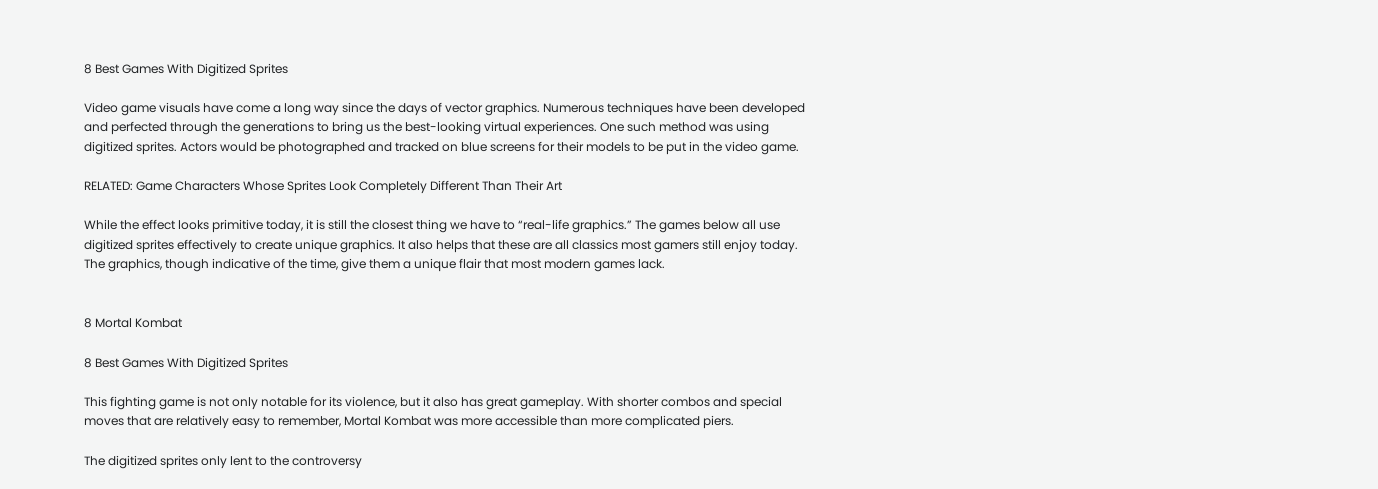8 Best Games With Digitized Sprites

Video game visuals have come a long way since the days of vector graphics. Numerous techniques have been developed and perfected through the generations to bring us the best-looking virtual experiences. One such method was using digitized sprites. Actors would be photographed and tracked on blue screens for their models to be put in the video game.

RELATED: Game Characters Whose Sprites Look Completely Different Than Their Art

While the effect looks primitive today, it is still the closest thing we have to “real-life graphics.” The games below all use digitized sprites effectively to create unique graphics. It also helps that these are all classics most gamers still enjoy today. The graphics, though indicative of the time, give them a unique flair that most modern games lack.


8 Mortal Kombat

8 Best Games With Digitized Sprites

This fighting game is not only notable for its violence, but it also has great gameplay. With shorter combos and special moves that are relatively easy to remember, Mortal Kombat was more accessible than more complicated piers.

The digitized sprites only lent to the controversy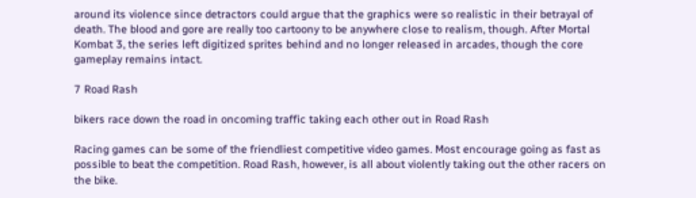around its violence since detractors could argue that the graphics were so realistic in their betrayal of death. The blood and gore are really too cartoony to be anywhere close to realism, though. After Mortal Kombat 3, the series left digitized sprites behind and no longer released in arcades, though the core gameplay remains intact.

7 Road Rash

bikers race down the road in oncoming traffic taking each other out in Road Rash

Racing games can be some of the friendliest competitive video games. Most encourage going as fast as possible to beat the competition. Road Rash, however, is all about violently taking out the other racers on the bike.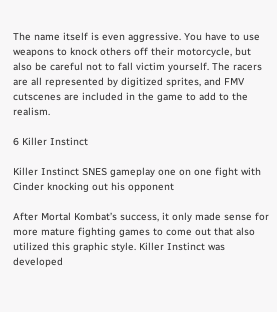The name itself is even aggressive. You have to use weapons to knock others off their motorcycle, but also be careful not to fall victim yourself. The racers are all represented by digitized sprites, and FMV cutscenes are included in the game to add to the realism.

6 Killer Instinct

Killer Instinct SNES gameplay one on one fight with Cinder knocking out his opponent

After Mortal Kombat’s success, it only made sense for more mature fighting games to come out that also utilized this graphic style. Killer Instinct was developed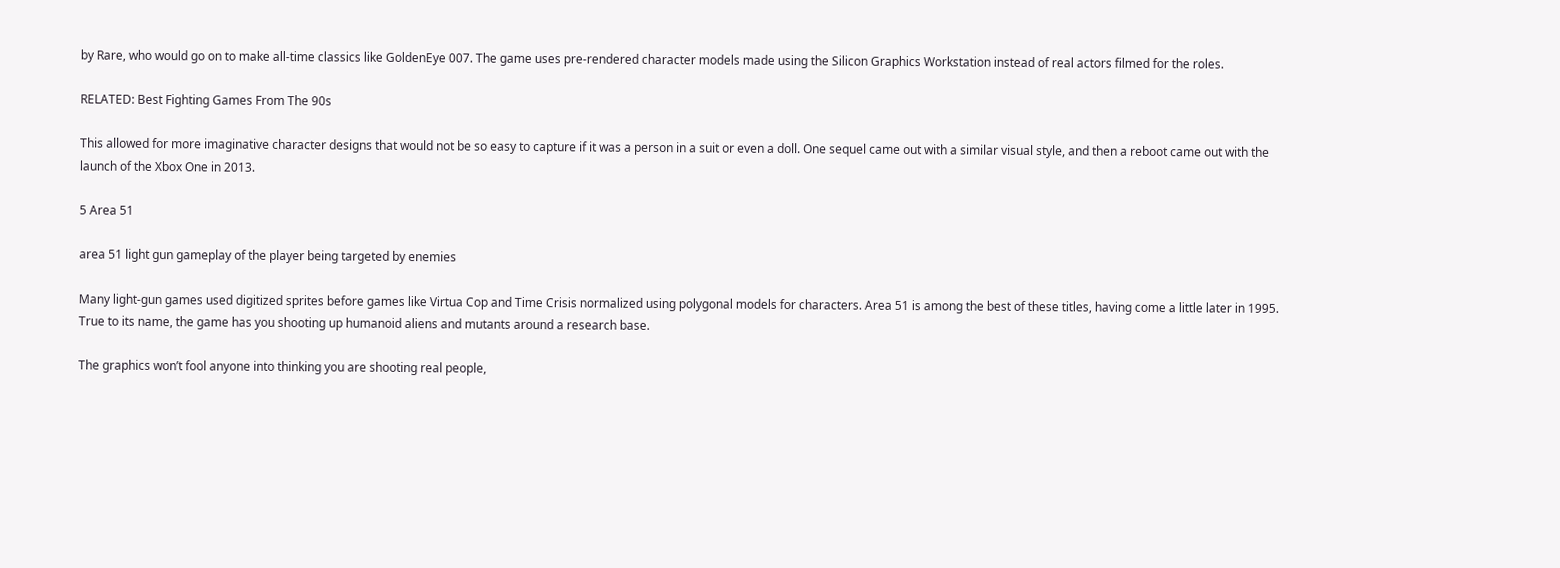by Rare, who would go on to make all-time classics like GoldenEye 007. The game uses pre-rendered character models made using the Silicon Graphics Workstation instead of real actors filmed for the roles.

RELATED: Best Fighting Games From The 90s

This allowed for more imaginative character designs that would not be so easy to capture if it was a person in a suit or even a doll. One sequel came out with a similar visual style, and then a reboot came out with the launch of the Xbox One in 2013.

5 Area 51

area 51 light gun gameplay of the player being targeted by enemies

Many light-gun games used digitized sprites before games like Virtua Cop and Time Crisis normalized using polygonal models for characters. Area 51 is among the best of these titles, having come a little later in 1995. True to its name, the game has you shooting up humanoid aliens and mutants around a research base.

The graphics won’t fool anyone into thinking you are shooting real people,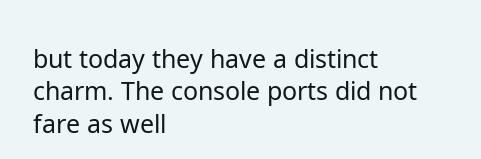but today they have a distinct charm. The console ports did not fare as well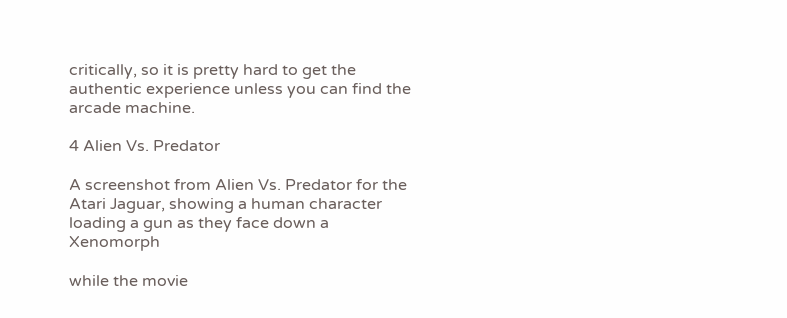critically, so it is pretty hard to get the authentic experience unless you can find the arcade machine.

4 Alien Vs. Predator

A screenshot from Alien Vs. Predator for the Atari Jaguar, showing a human character loading a gun as they face down a Xenomorph

while the movie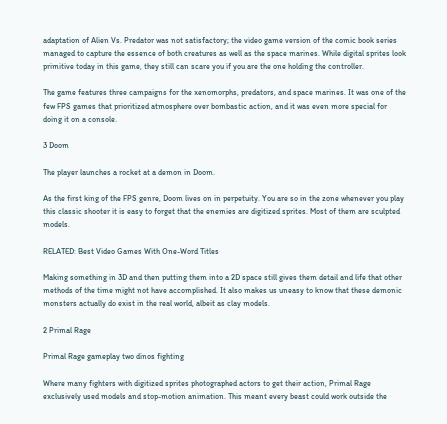adaptation of Alien Vs. Predator was not satisfactory; the video game version of the comic book series managed to capture the essence of both creatures as well as the space marines. While digital sprites look primitive today in this game, they still can scare you if you are the one holding the controller.

The game features three campaigns for the xenomorphs, predators, and space marines. It was one of the few FPS games that prioritized atmosphere over bombastic action, and it was even more special for doing it on a console.

3 Doom

The player launches a rocket at a demon in Doom.

As the first king of the FPS genre, Doom lives on in perpetuity. You are so in the zone whenever you play this classic shooter it is easy to forget that the enemies are digitized sprites. Most of them are sculpted models.

RELATED: Best Video Games With One-Word Titles

Making something in 3D and then putting them into a 2D space still gives them detail and life that other methods of the time might not have accomplished. It also makes us uneasy to know that these demonic monsters actually do exist in the real world, albeit as clay models.

2 Primal Rage

Primal Rage gameplay two dinos fighting

Where many fighters with digitized sprites photographed actors to get their action, Primal Rage exclusively used models and stop-motion animation. This meant every beast could work outside the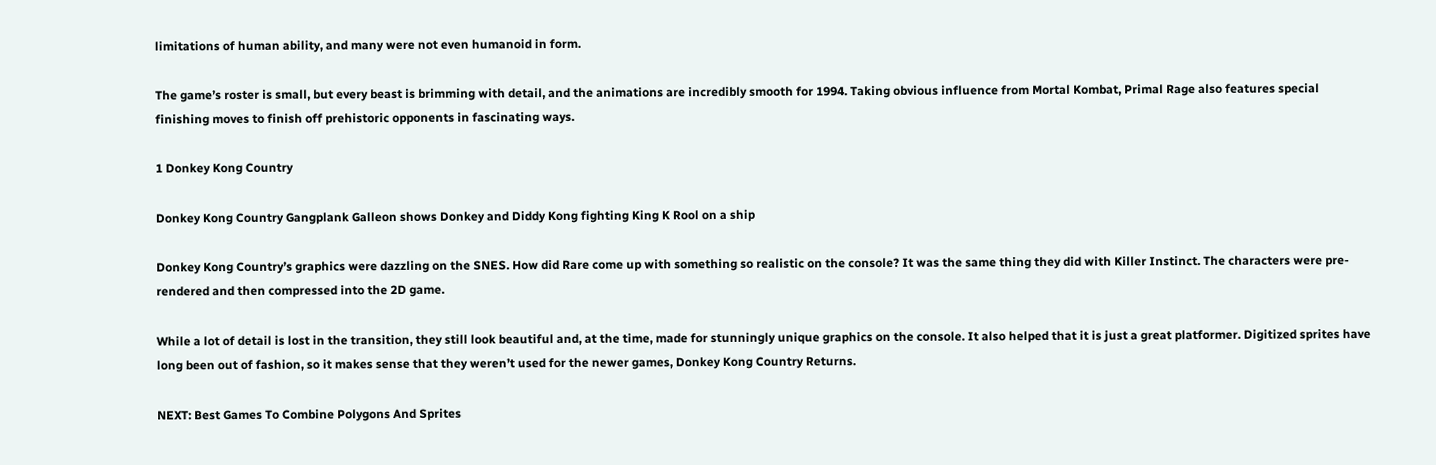limitations of human ability, and many were not even humanoid in form.

The game’s roster is small, but every beast is brimming with detail, and the animations are incredibly smooth for 1994. Taking obvious influence from Mortal Kombat, Primal Rage also features special finishing moves to finish off prehistoric opponents in fascinating ways.

1 Donkey Kong Country

Donkey Kong Country Gangplank Galleon shows Donkey and Diddy Kong fighting King K Rool on a ship

Donkey Kong Country’s graphics were dazzling on the SNES. How did Rare come up with something so realistic on the console? It was the same thing they did with Killer Instinct. The characters were pre-rendered and then compressed into the 2D game.

While a lot of detail is lost in the transition, they still look beautiful and, at the time, made for stunningly unique graphics on the console. It also helped that it is just a great platformer. Digitized sprites have long been out of fashion, so it makes sense that they weren’t used for the newer games, Donkey Kong Country Returns.

NEXT: Best Games To Combine Polygons And Sprites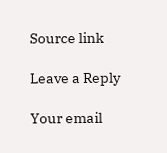Source link

Leave a Reply

Your email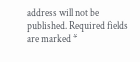address will not be published. Required fields are marked *